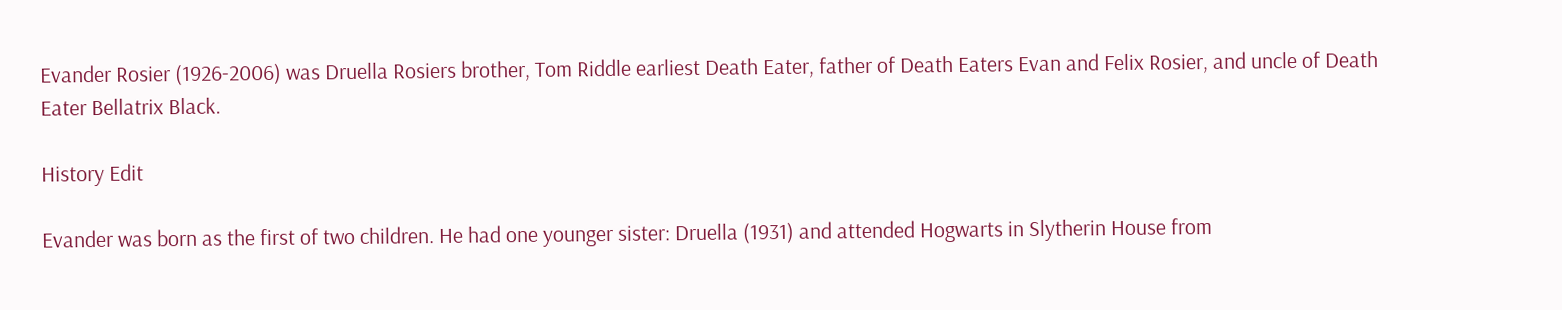Evander Rosier (1926-2006) was Druella Rosiers brother, Tom Riddle earliest Death Eater, father of Death Eaters Evan and Felix Rosier, and uncle of Death Eater Bellatrix Black.

History Edit

Evander was born as the first of two children. He had one younger sister: Druella (1931) and attended Hogwarts in Slytherin House from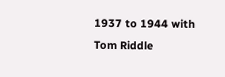1937 to 1944 with Tom Riddle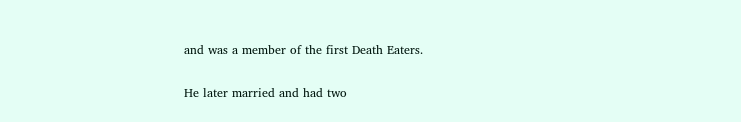and was a member of the first Death Eaters.

He later married and had two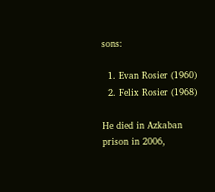sons:

  1. Evan Rosier (1960)
  2. Felix Rosier (1968)

He died in Azkaban prison in 2006,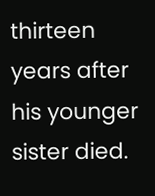thirteen years after his younger sister died.